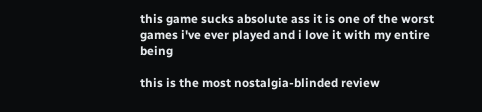this game sucks absolute ass it is one of the worst games i've ever played and i love it with my entire being

this is the most nostalgia-blinded review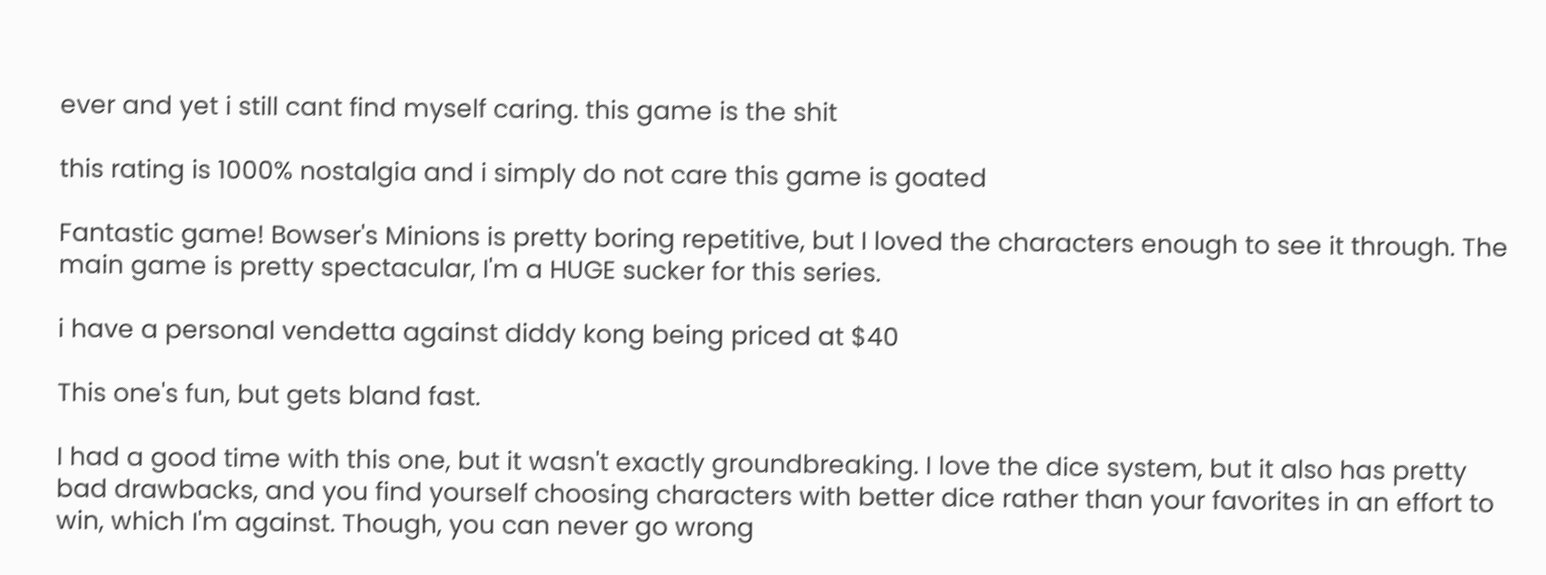ever and yet i still cant find myself caring. this game is the shit

this rating is 1000% nostalgia and i simply do not care this game is goated

Fantastic game! Bowser's Minions is pretty boring repetitive, but I loved the characters enough to see it through. The main game is pretty spectacular, I'm a HUGE sucker for this series.

i have a personal vendetta against diddy kong being priced at $40

This one's fun, but gets bland fast.

I had a good time with this one, but it wasn't exactly groundbreaking. I love the dice system, but it also has pretty bad drawbacks, and you find yourself choosing characters with better dice rather than your favorites in an effort to win, which I'm against. Though, you can never go wrong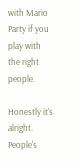with Mario Party if you play with the right people.

Honestly it's alright. People's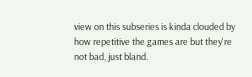view on this subseries is kinda clouded by how repetitive the games are but they're not bad, just bland.